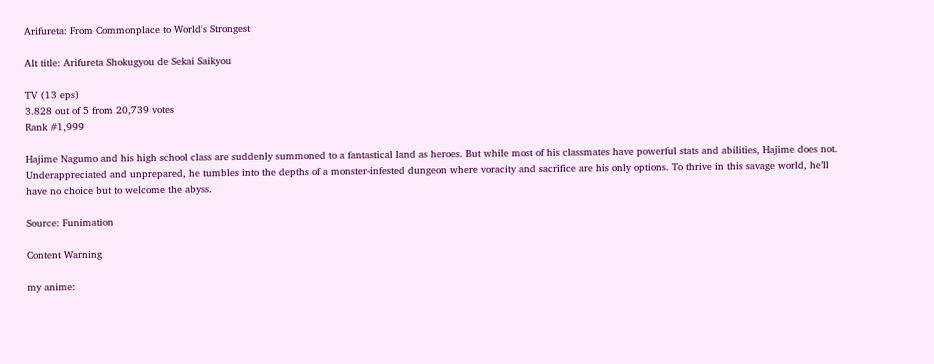Arifureta: From Commonplace to World's Strongest

Alt title: Arifureta Shokugyou de Sekai Saikyou

TV (13 eps)
3.828 out of 5 from 20,739 votes
Rank #1,999

Hajime Nagumo and his high school class are suddenly summoned to a fantastical land as heroes. But while most of his classmates have powerful stats and abilities, Hajime does not. Underappreciated and unprepared, he tumbles into the depths of a monster-infested dungeon where voracity and sacrifice are his only options. To thrive in this savage world, he’ll have no choice but to welcome the abyss.

Source: Funimation

Content Warning

my anime: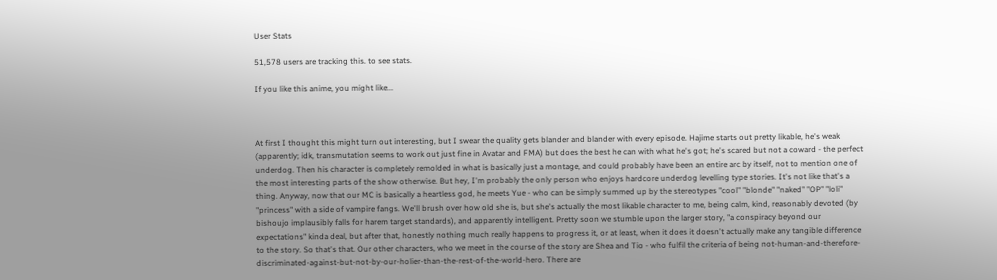User Stats

51,578 users are tracking this. to see stats.

If you like this anime, you might like...



At first I thought this might turn out interesting, but I swear the quality gets blander and blander with every episode. Hajime starts out pretty likable, he's weak (apparently; idk, transmutation seems to work out just fine in Avatar and FMA) but does the best he can with what he's got; he's scared but not a coward - the perfect underdog. Then his character is completely remolded in what is basically just a montage, and could probably have been an entire arc by itself, not to mention one of the most interesting parts of the show otherwise. But hey, I'm probably the only person who enjoys hardcore underdog levelling type stories. It's not like that's a thing. Anyway, now that our MC is basically a heartless god, he meets Yue - who can be simply summed up by the stereotypes "cool" "blonde" "naked" "OP" "loli" "princess" with a side of vampire fangs. We'll brush over how old she is, but she's actually the most likable character to me, being calm, kind, reasonably devoted (by bishoujo implausibly falls for harem target standards), and apparently intelligent. Pretty soon we stumble upon the larger story, "a conspiracy beyond our expectations" kinda deal, but after that, honestly nothing much really happens to progress it, or at least, when it does it doesn't actually make any tangible difference to the story. So that's that. Our other characters, who we meet in the course of the story are Shea and Tio - who fulfil the criteria of being not-human-and-therefore-discriminated-against-but-not-by-our-holier-than-the-rest-of-the-world-hero. There are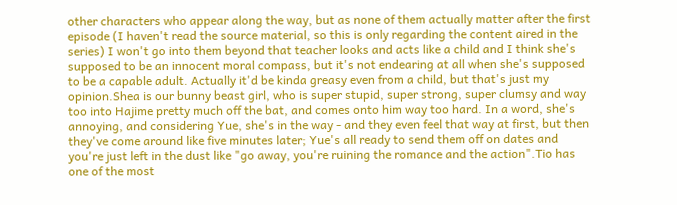other characters who appear along the way, but as none of them actually matter after the first episode (I haven't read the source material, so this is only regarding the content aired in the series) I won't go into them beyond that teacher looks and acts like a child and I think she's supposed to be an innocent moral compass, but it's not endearing at all when she's supposed to be a capable adult. Actually it'd be kinda greasy even from a child, but that's just my opinion.Shea is our bunny beast girl, who is super stupid, super strong, super clumsy and way too into Hajime pretty much off the bat, and comes onto him way too hard. In a word, she's annoying, and considering Yue, she's in the way - and they even feel that way at first, but then they've come around like five minutes later; Yue's all ready to send them off on dates and you're just left in the dust like "go away, you're ruining the romance and the action".Tio has one of the most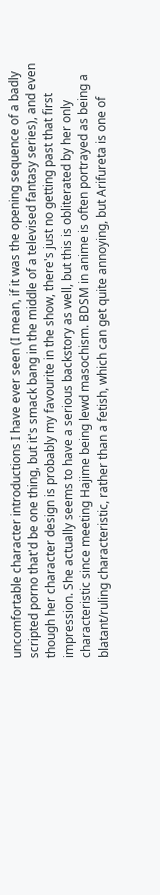uncomfortable character introductions I have ever seen (I mean, if it was the opening sequence of a badly scripted porno that'd be one thing, but it's smack bang in the middle of a televised fantasy series), and even though her character design is probably my favourite in the show, there's just no getting past that first impression. She actually seems to have a serious backstory as well, but this is obliterated by her only characteristic since meeting Hajime being lewd masochism. BDSM in anime is often portrayed as being a blatant/ruling characteristic, rather than a fetish, which can get quite annoying, but Arifureta is one of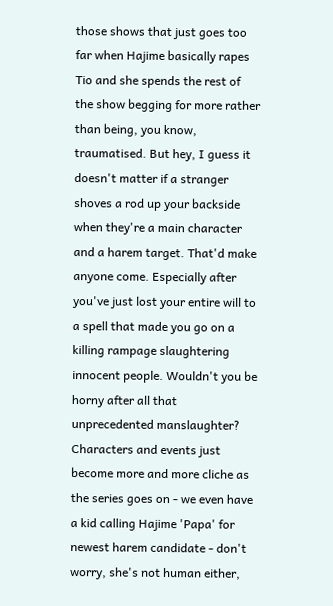those shows that just goes too far when Hajime basically rapes Tio and she spends the rest of the show begging for more rather than being, you know, traumatised. But hey, I guess it doesn't matter if a stranger shoves a rod up your backside when they're a main character and a harem target. That'd make anyone come. Especially after you've just lost your entire will to a spell that made you go on a killing rampage slaughtering innocent people. Wouldn't you be horny after all that unprecedented manslaughter? Characters and events just become more and more cliche as the series goes on - we even have a kid calling Hajime 'Papa' for newest harem candidate - don't worry, she's not human either,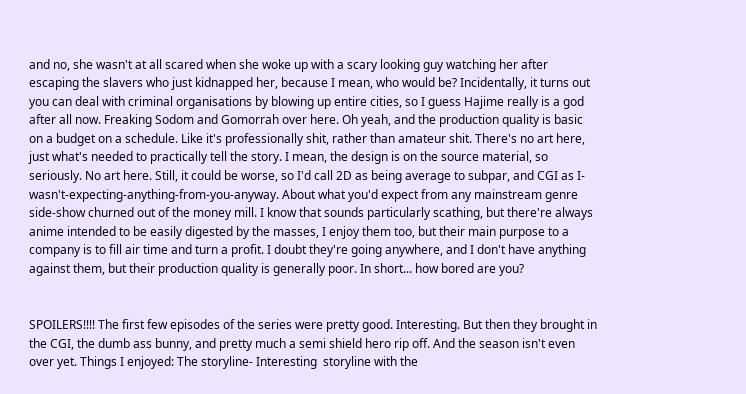and no, she wasn't at all scared when she woke up with a scary looking guy watching her after escaping the slavers who just kidnapped her, because I mean, who would be? Incidentally, it turns out you can deal with criminal organisations by blowing up entire cities, so I guess Hajime really is a god after all now. Freaking Sodom and Gomorrah over here. Oh yeah, and the production quality is basic on a budget on a schedule. Like it's professionally shit, rather than amateur shit. There's no art here, just what's needed to practically tell the story. I mean, the design is on the source material, so seriously. No art here. Still, it could be worse, so I'd call 2D as being average to subpar, and CGI as I-wasn't-expecting-anything-from-you-anyway. About what you'd expect from any mainstream genre side-show churned out of the money mill. I know that sounds particularly scathing, but there're always anime intended to be easily digested by the masses, I enjoy them too, but their main purpose to a company is to fill air time and turn a profit. I doubt they're going anywhere, and I don't have anything against them, but their production quality is generally poor. In short... how bored are you?


SPOILERS!!!! The first few episodes of the series were pretty good. Interesting. But then they brought in the CGI, the dumb ass bunny, and pretty much a semi shield hero rip off. And the season isn't even over yet. Things I enjoyed: The storyline- Interesting  storyline with the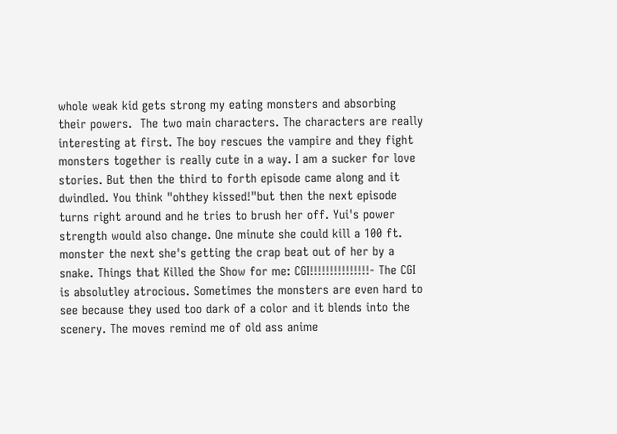whole weak kid gets strong my eating monsters and absorbing their powers.  The two main characters. The characters are really interesting at first. The boy rescues the vampire and they fight monsters together is really cute in a way. I am a sucker for love stories. But then the third to forth episode came along and it dwindled. You think "ohthey kissed!"but then the next episode turns right around and he tries to brush her off. Yui's power strength would also change. One minute she could kill a 100 ft. monster the next she's getting the crap beat out of her by a snake. Things that Killed the Show for me: CGI!!!!!!!!!!!!!!!- The CGI is absolutley atrocious. Sometimes the monsters are even hard to see because they used too dark of a color and it blends into the scenery. The moves remind me of old ass anime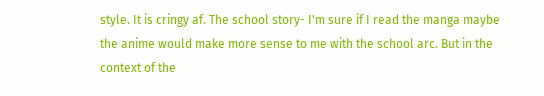style. It is cringy af. The school story- I'm sure if I read the manga maybe the anime would make more sense to me with the school arc. But in the context of the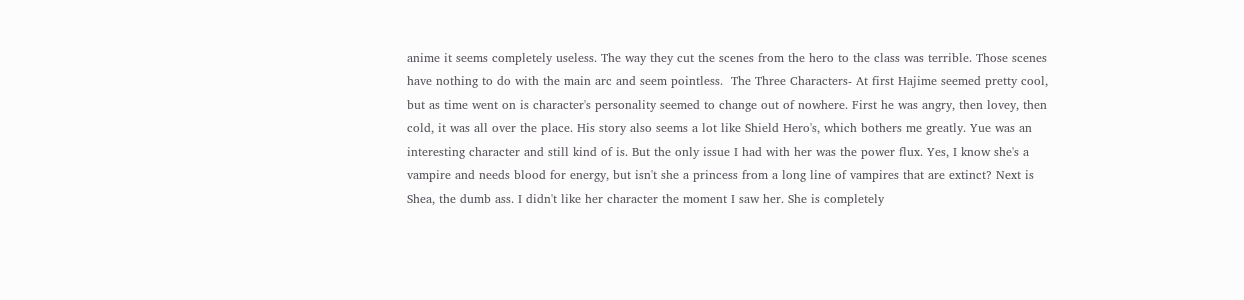anime it seems completely useless. The way they cut the scenes from the hero to the class was terrible. Those scenes have nothing to do with the main arc and seem pointless.  The Three Characters- At first Hajime seemed pretty cool, but as time went on is character's personality seemed to change out of nowhere. First he was angry, then lovey, then cold, it was all over the place. His story also seems a lot like Shield Hero's, which bothers me greatly. Yue was an interesting character and still kind of is. But the only issue I had with her was the power flux. Yes, I know she's a vampire and needs blood for energy, but isn't she a princess from a long line of vampires that are extinct? Next is Shea, the dumb ass. I didn't like her character the moment I saw her. She is completely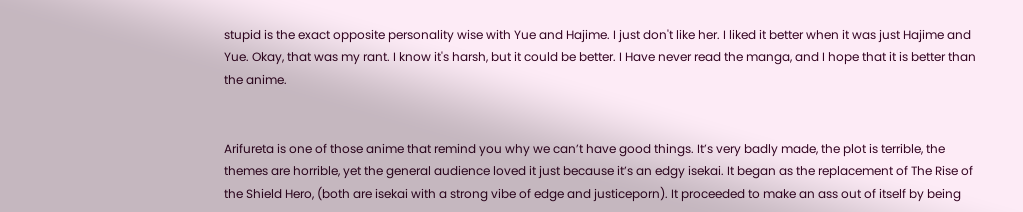stupid is the exact opposite personality wise with Yue and Hajime. I just don't like her. I liked it better when it was just Hajime and Yue. Okay, that was my rant. I know it's harsh, but it could be better. I Have never read the manga, and I hope that it is better than the anime.


Arifureta is one of those anime that remind you why we can’t have good things. It’s very badly made, the plot is terrible, the themes are horrible, yet the general audience loved it just because it’s an edgy isekai. It began as the replacement of The Rise of the Shield Hero, (both are isekai with a strong vibe of edge and justiceporn). It proceeded to make an ass out of itself by being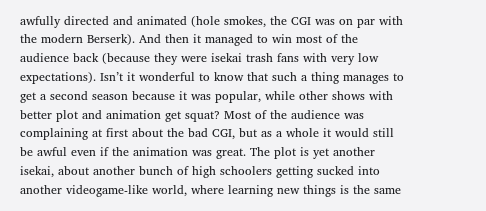awfully directed and animated (hole smokes, the CGI was on par with the modern Berserk). And then it managed to win most of the audience back (because they were isekai trash fans with very low expectations). Isn’t it wonderful to know that such a thing manages to get a second season because it was popular, while other shows with better plot and animation get squat? Most of the audience was complaining at first about the bad CGI, but as a whole it would still be awful even if the animation was great. The plot is yet another isekai, about another bunch of high schoolers getting sucked into another videogame-like world, where learning new things is the same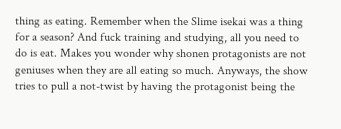thing as eating. Remember when the Slime isekai was a thing for a season? And fuck training and studying, all you need to do is eat. Makes you wonder why shonen protagonists are not geniuses when they are all eating so much. Anyways, the show tries to pull a not-twist by having the protagonist being the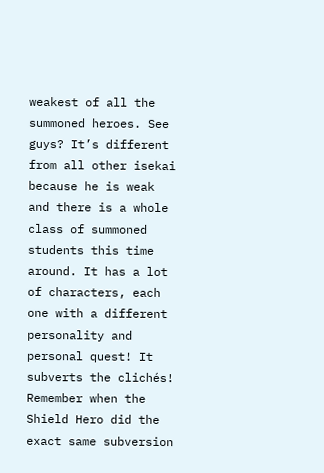weakest of all the summoned heroes. See guys? It’s different from all other isekai because he is weak and there is a whole class of summoned students this time around. It has a lot of characters, each one with a different personality and personal quest! It subverts the clichés! Remember when the Shield Hero did the exact same subversion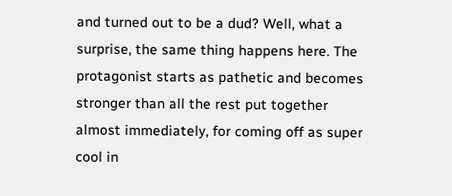and turned out to be a dud? Well, what a surprise, the same thing happens here. The protagonist starts as pathetic and becomes stronger than all the rest put together almost immediately, for coming off as super cool in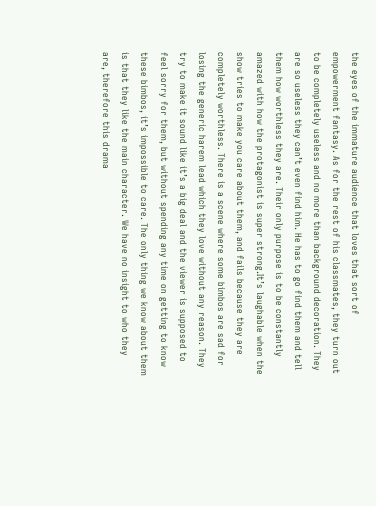the eyes of the immature audience that loves that sort of empowerment fantasy. As for the rest of his classmates, they turn out to be completely useless and no more than background decoration. They are so useless they can’t even find him. He has to go find them and tell them how worthless they are. Their only purpose is to be constantly amazed with how the protagonist is super strong.It’s laughable when the show tries to make you care about them, and fails because they are completely worthless. There is a scene where some bimbos are sad for losing the generic harem lead which they love without any reason. They try to make it sound like it’s a big deal and the viewer is supposed to feel sorry for them, but without spending any time on getting to know these bimbos, it’s impossible to care. The only thing we know about them is that they like the main character. We have no insight to who they are, therefore this drama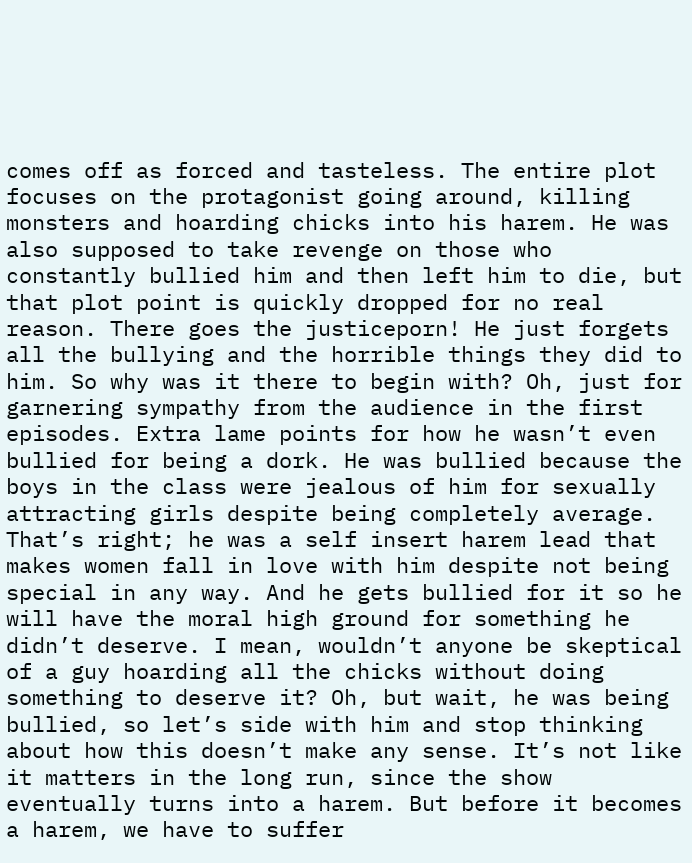comes off as forced and tasteless. The entire plot focuses on the protagonist going around, killing monsters and hoarding chicks into his harem. He was also supposed to take revenge on those who constantly bullied him and then left him to die, but that plot point is quickly dropped for no real reason. There goes the justiceporn! He just forgets all the bullying and the horrible things they did to him. So why was it there to begin with? Oh, just for garnering sympathy from the audience in the first episodes. Extra lame points for how he wasn’t even bullied for being a dork. He was bullied because the boys in the class were jealous of him for sexually attracting girls despite being completely average. That’s right; he was a self insert harem lead that makes women fall in love with him despite not being special in any way. And he gets bullied for it so he will have the moral high ground for something he didn’t deserve. I mean, wouldn’t anyone be skeptical of a guy hoarding all the chicks without doing something to deserve it? Oh, but wait, he was being bullied, so let’s side with him and stop thinking about how this doesn’t make any sense. It’s not like it matters in the long run, since the show eventually turns into a harem. But before it becomes a harem, we have to suffer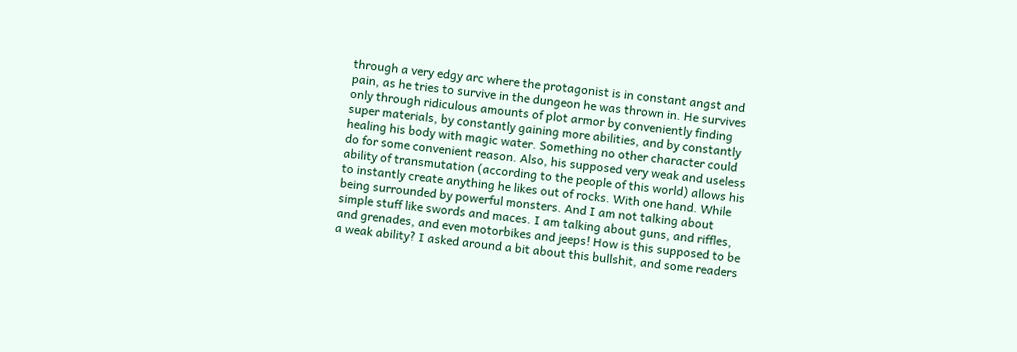through a very edgy arc where the protagonist is in constant angst and pain, as he tries to survive in the dungeon he was thrown in. He survives only through ridiculous amounts of plot armor by conveniently finding super materials, by constantly gaining more abilities, and by constantly healing his body with magic water. Something no other character could do for some convenient reason. Also, his supposed very weak and useless ability of transmutation (according to the people of this world) allows his to instantly create anything he likes out of rocks. With one hand. While being surrounded by powerful monsters. And I am not talking about simple stuff like swords and maces. I am talking about guns, and riffles, and grenades, and even motorbikes and jeeps! How is this supposed to be a weak ability? I asked around a bit about this bullshit, and some readers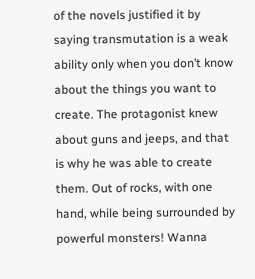of the novels justified it by saying transmutation is a weak ability only when you don’t know about the things you want to create. The protagonist knew about guns and jeeps, and that is why he was able to create them. Out of rocks, with one hand, while being surrounded by powerful monsters! Wanna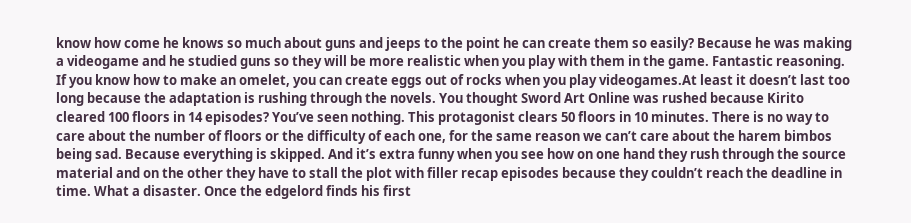know how come he knows so much about guns and jeeps to the point he can create them so easily? Because he was making a videogame and he studied guns so they will be more realistic when you play with them in the game. Fantastic reasoning. If you know how to make an omelet, you can create eggs out of rocks when you play videogames.At least it doesn’t last too long because the adaptation is rushing through the novels. You thought Sword Art Online was rushed because Kirito cleared 100 floors in 14 episodes? You’ve seen nothing. This protagonist clears 50 floors in 10 minutes. There is no way to care about the number of floors or the difficulty of each one, for the same reason we can’t care about the harem bimbos being sad. Because everything is skipped. And it’s extra funny when you see how on one hand they rush through the source material and on the other they have to stall the plot with filler recap episodes because they couldn’t reach the deadline in time. What a disaster. Once the edgelord finds his first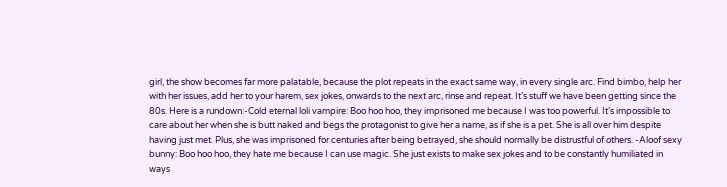girl, the show becomes far more palatable, because the plot repeats in the exact same way, in every single arc. Find bimbo, help her with her issues, add her to your harem, sex jokes, onwards to the next arc, rinse and repeat. It’s stuff we have been getting since the 80s. Here is a rundown:-Cold eternal loli vampire: Boo hoo hoo, they imprisoned me because I was too powerful. It’s impossible to care about her when she is butt naked and begs the protagonist to give her a name, as if she is a pet. She is all over him despite having just met. Plus, she was imprisoned for centuries after being betrayed, she should normally be distrustful of others. -Aloof sexy bunny: Boo hoo hoo, they hate me because I can use magic. She just exists to make sex jokes and to be constantly humiliated in ways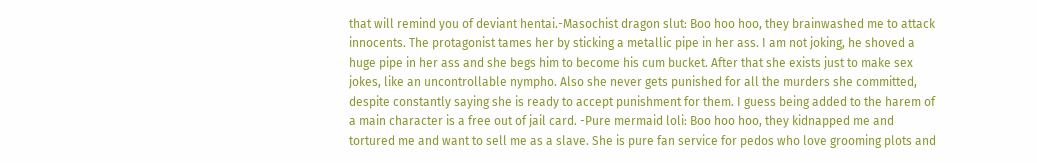that will remind you of deviant hentai.-Masochist dragon slut: Boo hoo hoo, they brainwashed me to attack innocents. The protagonist tames her by sticking a metallic pipe in her ass. I am not joking, he shoved a huge pipe in her ass and she begs him to become his cum bucket. After that she exists just to make sex jokes, like an uncontrollable nympho. Also she never gets punished for all the murders she committed, despite constantly saying she is ready to accept punishment for them. I guess being added to the harem of a main character is a free out of jail card. -Pure mermaid loli: Boo hoo hoo, they kidnapped me and tortured me and want to sell me as a slave. She is pure fan service for pedos who love grooming plots and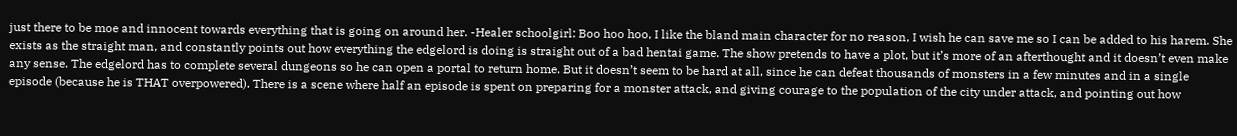just there to be moe and innocent towards everything that is going on around her. -Healer schoolgirl: Boo hoo hoo, I like the bland main character for no reason, I wish he can save me so I can be added to his harem. She exists as the straight man, and constantly points out how everything the edgelord is doing is straight out of a bad hentai game. The show pretends to have a plot, but it’s more of an afterthought and it doesn’t even make any sense. The edgelord has to complete several dungeons so he can open a portal to return home. But it doesn’t seem to be hard at all, since he can defeat thousands of monsters in a few minutes and in a single episode (because he is THAT overpowered). There is a scene where half an episode is spent on preparing for a monster attack, and giving courage to the population of the city under attack, and pointing out how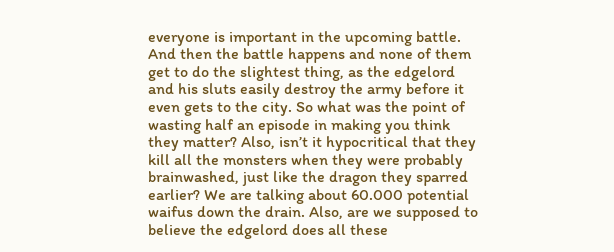everyone is important in the upcoming battle. And then the battle happens and none of them get to do the slightest thing, as the edgelord and his sluts easily destroy the army before it even gets to the city. So what was the point of wasting half an episode in making you think they matter? Also, isn’t it hypocritical that they kill all the monsters when they were probably brainwashed, just like the dragon they sparred earlier? We are talking about 60.000 potential waifus down the drain. Also, are we supposed to believe the edgelord does all these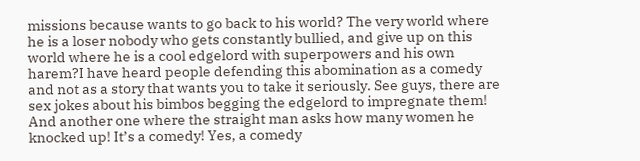missions because wants to go back to his world? The very world where he is a loser nobody who gets constantly bullied, and give up on this world where he is a cool edgelord with superpowers and his own harem?I have heard people defending this abomination as a comedy and not as a story that wants you to take it seriously. See guys, there are sex jokes about his bimbos begging the edgelord to impregnate them! And another one where the straight man asks how many women he knocked up! It’s a comedy! Yes, a comedy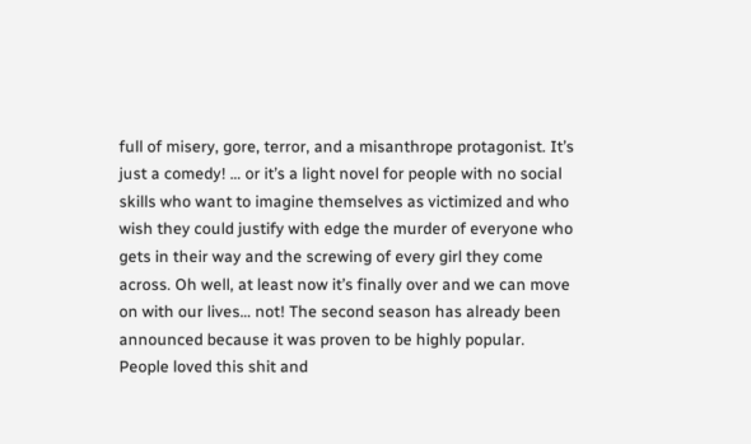full of misery, gore, terror, and a misanthrope protagonist. It’s just a comedy! … or it’s a light novel for people with no social skills who want to imagine themselves as victimized and who wish they could justify with edge the murder of everyone who gets in their way and the screwing of every girl they come across. Oh well, at least now it’s finally over and we can move on with our lives… not! The second season has already been announced because it was proven to be highly popular. People loved this shit and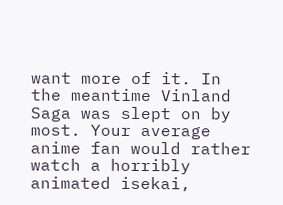want more of it. In the meantime Vinland Saga was slept on by most. Your average anime fan would rather watch a horribly animated isekai,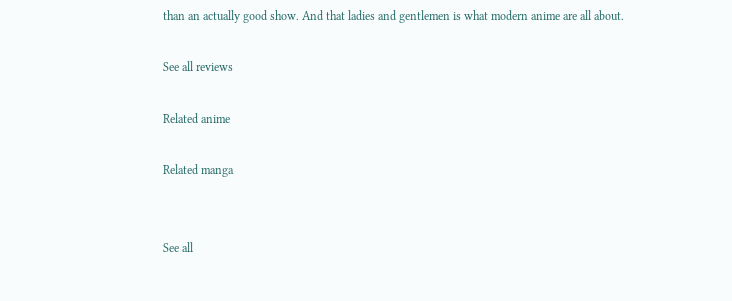than an actually good show. And that ladies and gentlemen is what modern anime are all about.

See all reviews

Related anime

Related manga


See all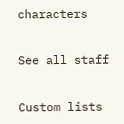characters


See all staff


Custom lists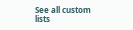See all custom lists